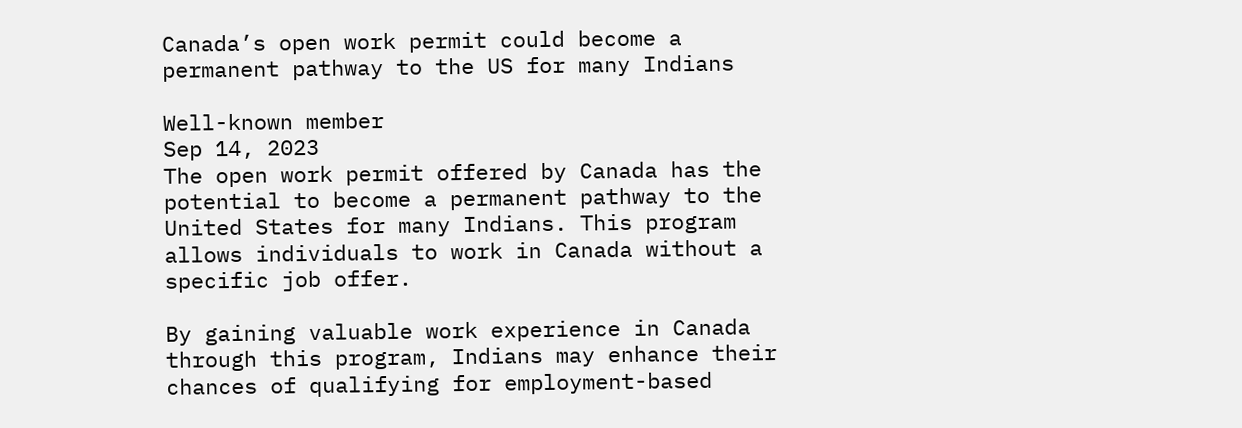Canada’s open work permit could become a permanent pathway to the US for many Indians

Well-known member
Sep 14, 2023
The open work permit offered by Canada has the potential to become a permanent pathway to the United States for many Indians. This program allows individuals to work in Canada without a specific job offer.

By gaining valuable work experience in Canada through this program, Indians may enhance their chances of qualifying for employment-based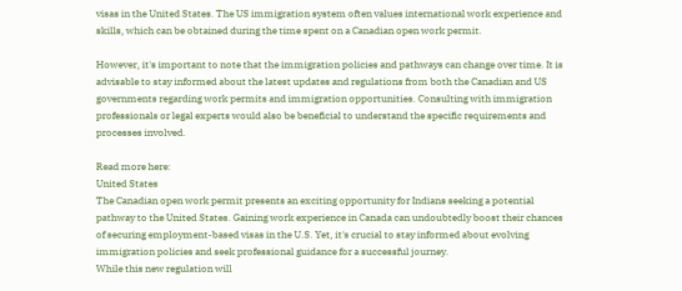visas in the United States. The US immigration system often values international work experience and skills, which can be obtained during the time spent on a Canadian open work permit.

However, it's important to note that the immigration policies and pathways can change over time. It is advisable to stay informed about the latest updates and regulations from both the Canadian and US governments regarding work permits and immigration opportunities. Consulting with immigration professionals or legal experts would also be beneficial to understand the specific requirements and processes involved.

Read more here:
United States
The Canadian open work permit presents an exciting opportunity for Indians seeking a potential pathway to the United States. Gaining work experience in Canada can undoubtedly boost their chances of securing employment-based visas in the U.S. Yet, it's crucial to stay informed about evolving immigration policies and seek professional guidance for a successful journey.
While this new regulation will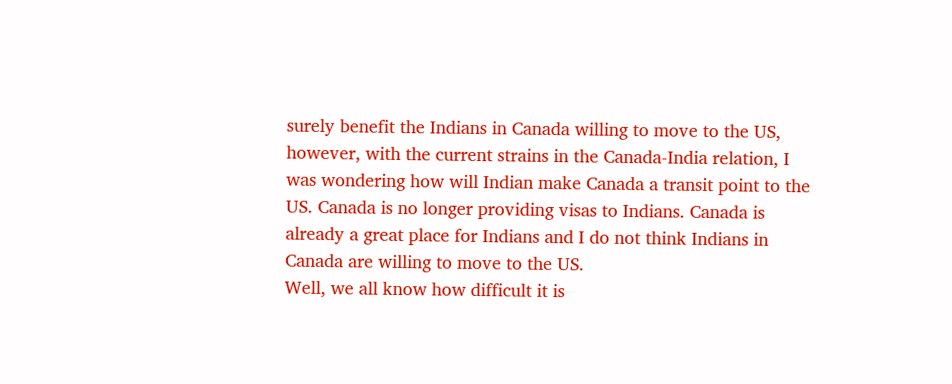surely benefit the Indians in Canada willing to move to the US, however, with the current strains in the Canada-India relation, I was wondering how will Indian make Canada a transit point to the US. Canada is no longer providing visas to Indians. Canada is already a great place for Indians and I do not think Indians in Canada are willing to move to the US.
Well, we all know how difficult it is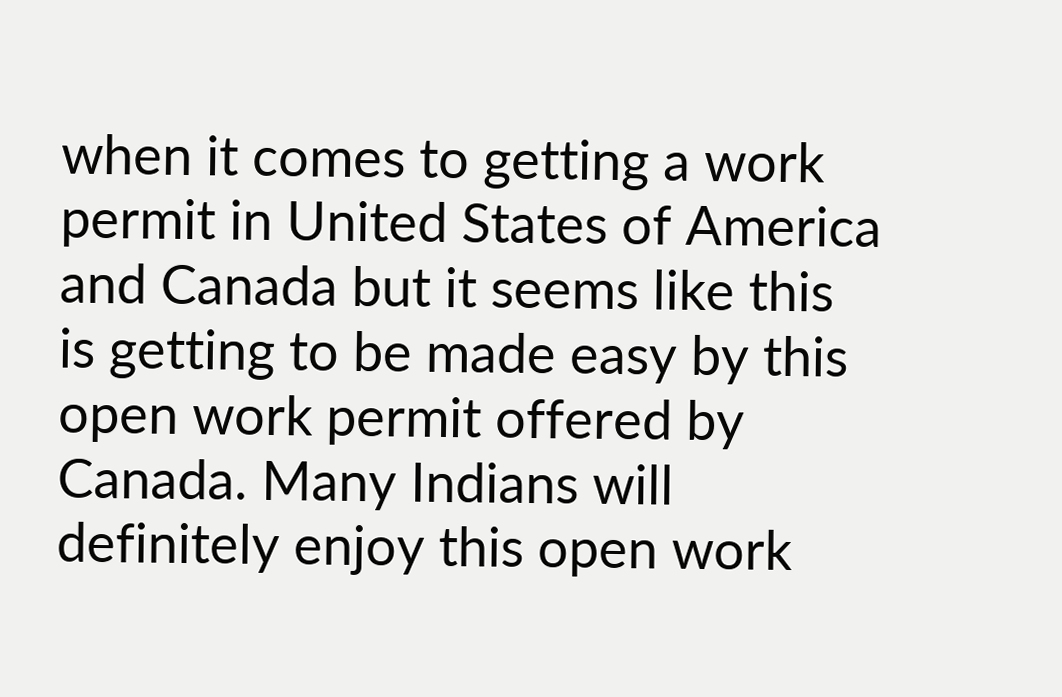when it comes to getting a work permit in United States of America and Canada but it seems like this is getting to be made easy by this open work permit offered by Canada. Many Indians will definitely enjoy this open work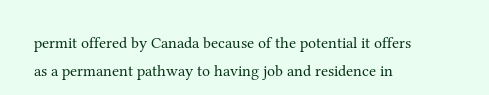permit offered by Canada because of the potential it offers as a permanent pathway to having job and residence in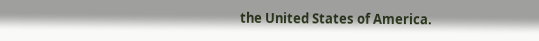the United States of America.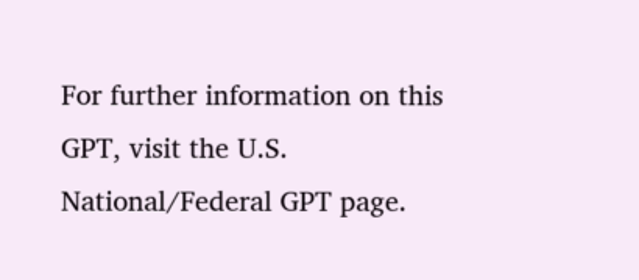For further information on this GPT, visit the U.S. National/Federal GPT page.